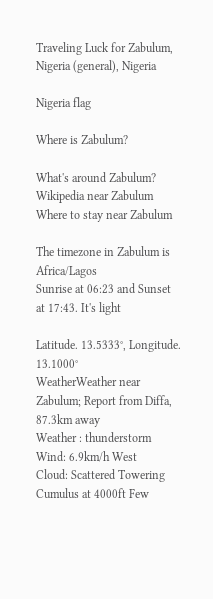Traveling Luck for Zabulum, Nigeria (general), Nigeria

Nigeria flag

Where is Zabulum?

What's around Zabulum?
Wikipedia near Zabulum
Where to stay near Zabulum

The timezone in Zabulum is Africa/Lagos
Sunrise at 06:23 and Sunset at 17:43. It's light

Latitude. 13.5333°, Longitude. 13.1000°
WeatherWeather near Zabulum; Report from Diffa, 87.3km away
Weather : thunderstorm
Wind: 6.9km/h West
Cloud: Scattered Towering Cumulus at 4000ft Few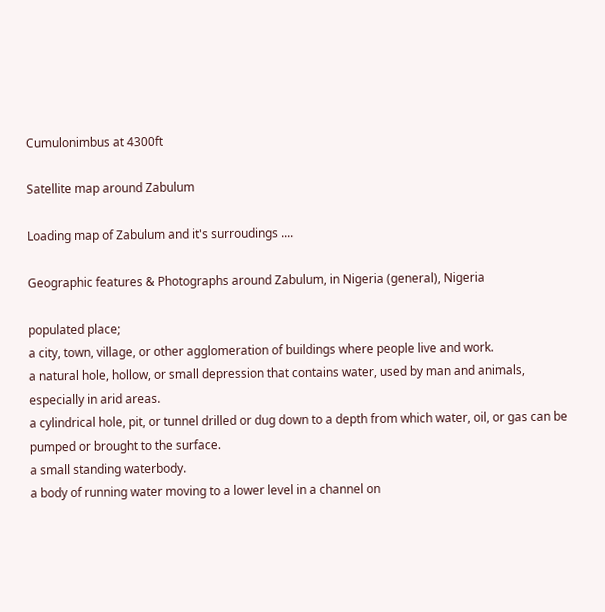Cumulonimbus at 4300ft

Satellite map around Zabulum

Loading map of Zabulum and it's surroudings ....

Geographic features & Photographs around Zabulum, in Nigeria (general), Nigeria

populated place;
a city, town, village, or other agglomeration of buildings where people live and work.
a natural hole, hollow, or small depression that contains water, used by man and animals, especially in arid areas.
a cylindrical hole, pit, or tunnel drilled or dug down to a depth from which water, oil, or gas can be pumped or brought to the surface.
a small standing waterbody.
a body of running water moving to a lower level in a channel on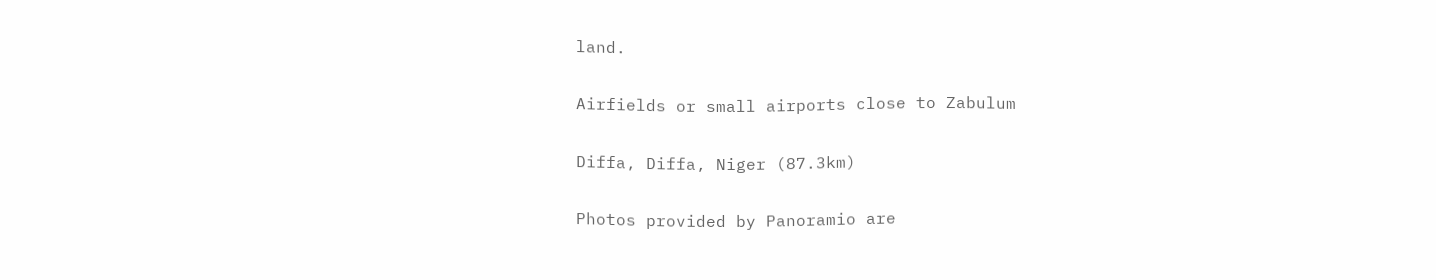land.

Airfields or small airports close to Zabulum

Diffa, Diffa, Niger (87.3km)

Photos provided by Panoramio are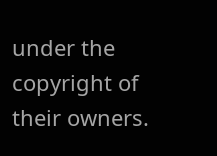under the copyright of their owners.